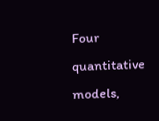Four quantitative models,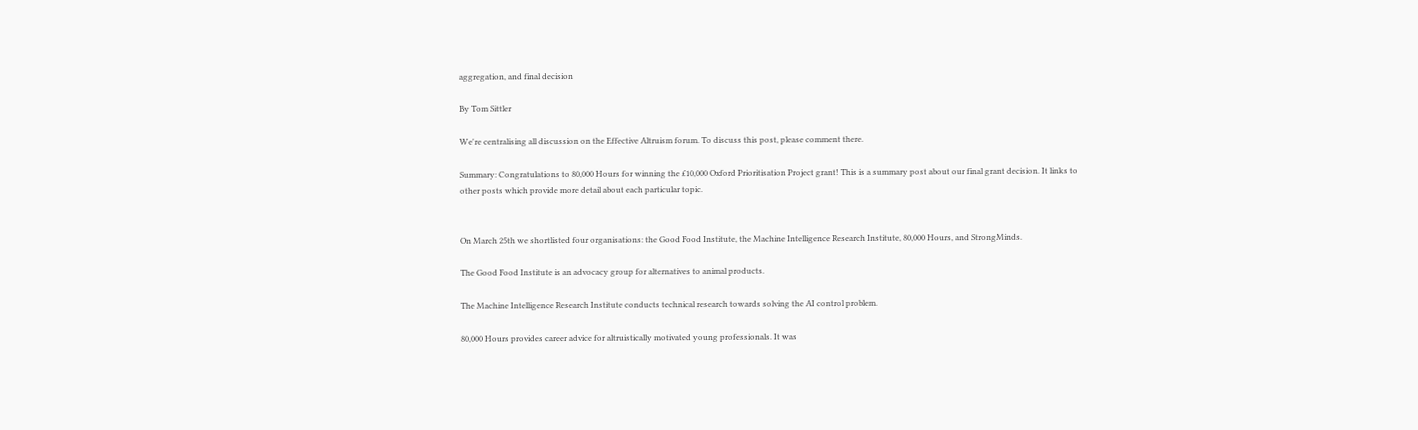aggregation, and final decision

By Tom Sittler

We're centralising all discussion on the Effective Altruism forum. To discuss this post, please comment there.

Summary: Congratulations to 80,000 Hours for winning the £10,000 Oxford Prioritisation Project grant! This is a summary post about our final grant decision. It links to other posts which provide more detail about each particular topic.


On March 25th we shortlisted four organisations: the Good Food Institute, the Machine Intelligence Research Institute, 80,000 Hours, and StrongMinds.

The Good Food Institute is an advocacy group for alternatives to animal products.

The Machine Intelligence Research Institute conducts technical research towards solving the AI control problem.

80,000 Hours provides career advice for altruistically motivated young professionals. It was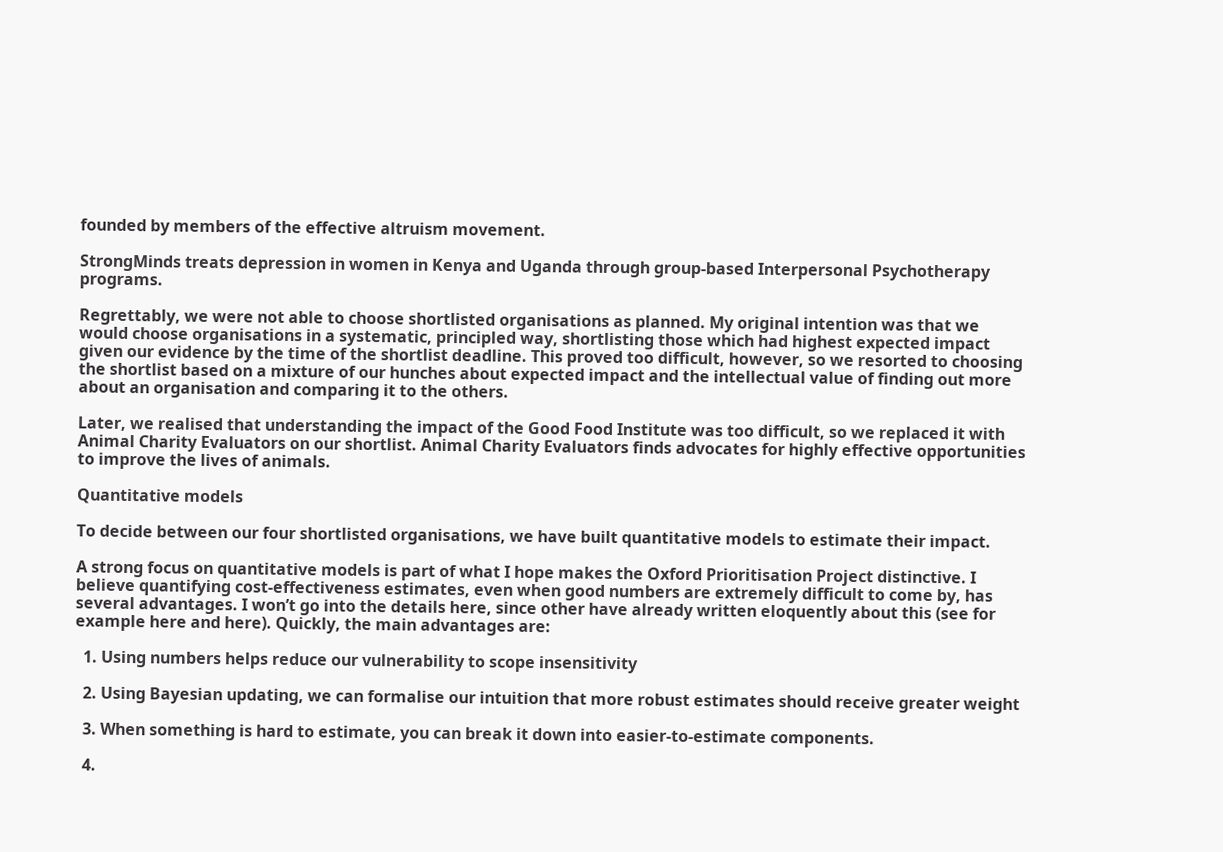founded by members of the effective altruism movement.

StrongMinds treats depression in women in Kenya and Uganda through group-based Interpersonal Psychotherapy programs.

Regrettably, we were not able to choose shortlisted organisations as planned. My original intention was that we would choose organisations in a systematic, principled way, shortlisting those which had highest expected impact given our evidence by the time of the shortlist deadline. This proved too difficult, however, so we resorted to choosing the shortlist based on a mixture of our hunches about expected impact and the intellectual value of finding out more about an organisation and comparing it to the others.

Later, we realised that understanding the impact of the Good Food Institute was too difficult, so we replaced it with Animal Charity Evaluators on our shortlist. Animal Charity Evaluators finds advocates for highly effective opportunities to improve the lives of animals.

Quantitative models

To decide between our four shortlisted organisations, we have built quantitative models to estimate their impact.

A strong focus on quantitative models is part of what I hope makes the Oxford Prioritisation Project distinctive. I believe quantifying cost-effectiveness estimates, even when good numbers are extremely difficult to come by, has several advantages. I won’t go into the details here, since other have already written eloquently about this (see for example here and here). Quickly, the main advantages are:

  1. Using numbers helps reduce our vulnerability to scope insensitivity

  2. Using Bayesian updating, we can formalise our intuition that more robust estimates should receive greater weight

  3. When something is hard to estimate, you can break it down into easier-to-estimate components.

  4.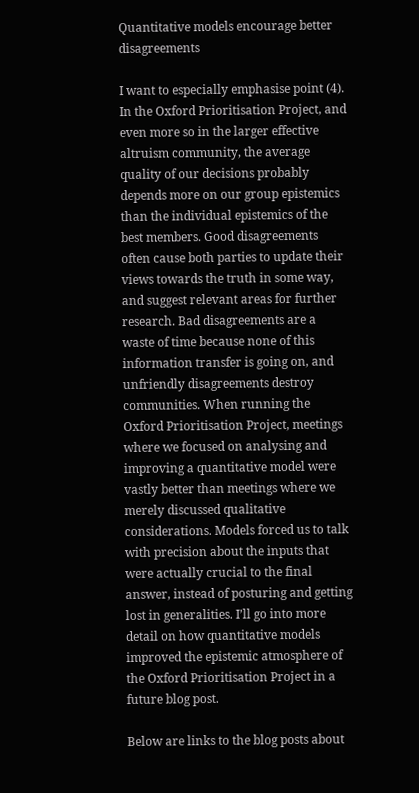Quantitative models encourage better disagreements

I want to especially emphasise point (4). In the Oxford Prioritisation Project, and even more so in the larger effective altruism community, the average quality of our decisions probably depends more on our group epistemics than the individual epistemics of the best members. Good disagreements often cause both parties to update their views towards the truth in some way, and suggest relevant areas for further research. Bad disagreements are a waste of time because none of this information transfer is going on, and unfriendly disagreements destroy communities. When running the Oxford Prioritisation Project, meetings where we focused on analysing and improving a quantitative model were vastly better than meetings where we merely discussed qualitative considerations. Models forced us to talk with precision about the inputs that were actually crucial to the final answer, instead of posturing and getting lost in generalities. I’ll go into more detail on how quantitative models improved the epistemic atmosphere of the Oxford Prioritisation Project in a future blog post.

Below are links to the blog posts about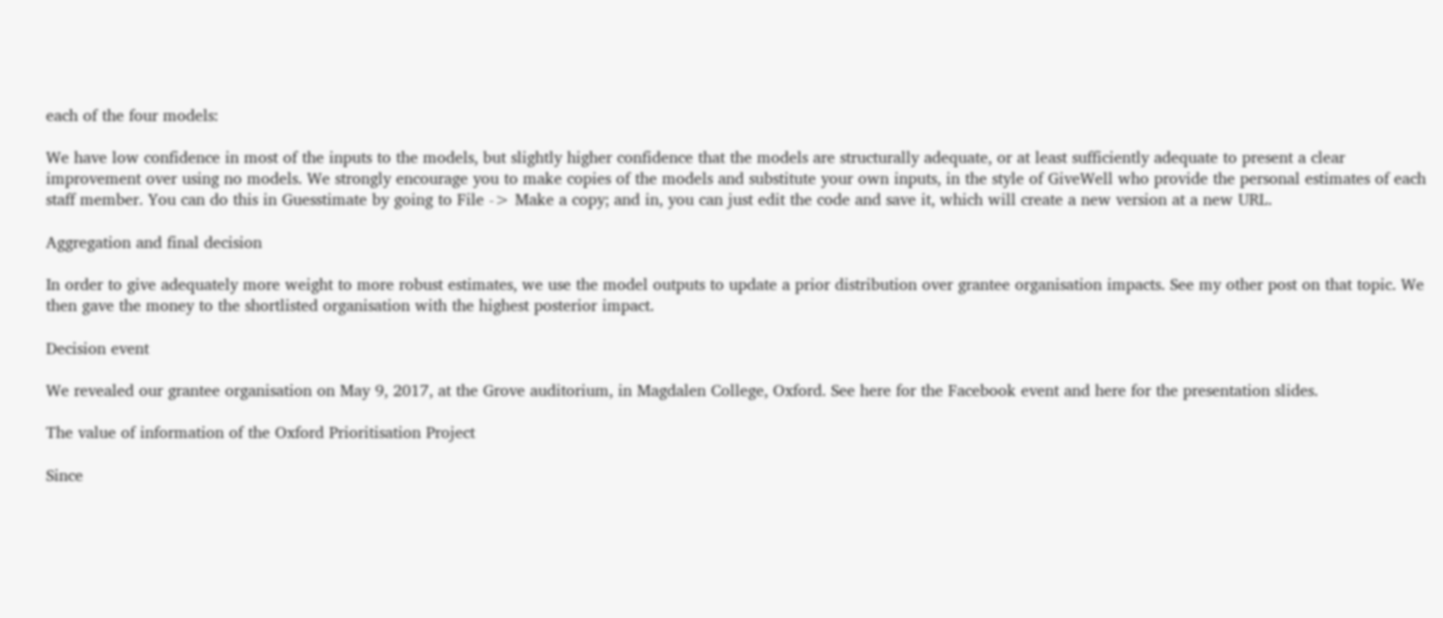each of the four models:

We have low confidence in most of the inputs to the models, but slightly higher confidence that the models are structurally adequate, or at least sufficiently adequate to present a clear improvement over using no models. We strongly encourage you to make copies of the models and substitute your own inputs, in the style of GiveWell who provide the personal estimates of each staff member. You can do this in Guesstimate by going to File -> Make a copy; and in, you can just edit the code and save it, which will create a new version at a new URL.

Aggregation and final decision

In order to give adequately more weight to more robust estimates, we use the model outputs to update a prior distribution over grantee organisation impacts. See my other post on that topic. We then gave the money to the shortlisted organisation with the highest posterior impact.

Decision event

We revealed our grantee organisation on May 9, 2017, at the Grove auditorium, in Magdalen College, Oxford. See here for the Facebook event and here for the presentation slides.

The value of information of the Oxford Prioritisation Project

Since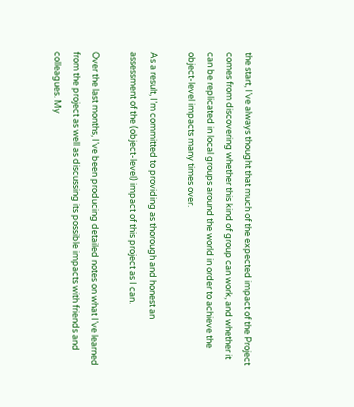the start, I’ve always thought that much of the expected impact of the Project comes from discovering whether this kind of group can work, and whether it can be replicated in local groups around the world in order to achieve the object-level impacts many times over.

As a result, I’m committed to providing as thorough and honest an assessment of the (object-level) impact of this project as I can.

Over the last months, I’ve been producing detailed notes on what I’ve learned from the project as well as discussing its possible impacts with friends and colleagues. My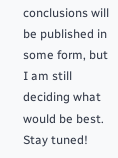conclusions will be published in some form, but I am still deciding what would be best. Stay tuned!